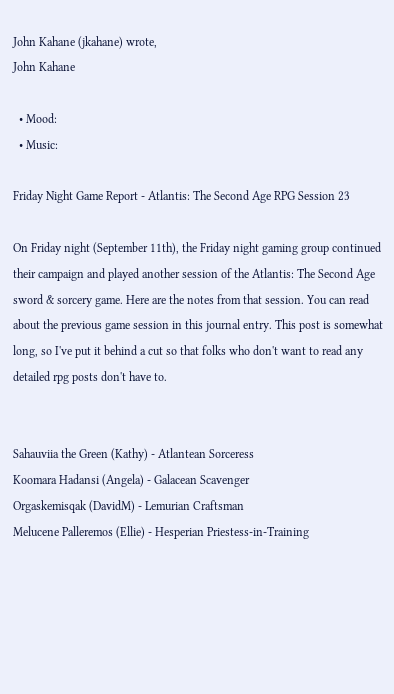John Kahane (jkahane) wrote,
John Kahane

  • Mood:
  • Music:

Friday Night Game Report - Atlantis: The Second Age RPG Session 23

On Friday night (September 11th), the Friday night gaming group continued their campaign and played another session of the Atlantis: The Second Age sword & sorcery game. Here are the notes from that session. You can read about the previous game session in this journal entry. This post is somewhat long, so I've put it behind a cut so that folks who don't want to read any detailed rpg posts don't have to.


Sahauviia the Green (Kathy) - Atlantean Sorceress
Koomara Hadansi (Angela) - Galacean Scavenger
Orgaskemisqak (DavidM) - Lemurian Craftsman
Melucene Palleremos (Ellie) - Hesperian Priestess-in-Training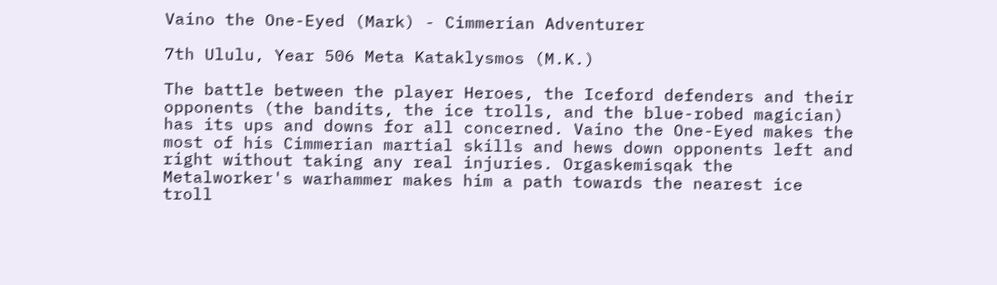Vaino the One-Eyed (Mark) - Cimmerian Adventurer

7th Ululu, Year 506 Meta Kataklysmos (M.K.)

The battle between the player Heroes, the Iceford defenders and their opponents (the bandits, the ice trolls, and the blue-robed magician) has its ups and downs for all concerned. Vaino the One-Eyed makes the most of his Cimmerian martial skills and hews down opponents left and right without taking any real injuries. Orgaskemisqak the Metalworker's warhammer makes him a path towards the nearest ice troll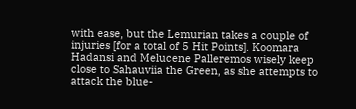with ease, but the Lemurian takes a couple of injuries [for a total of 5 Hit Points]. Koomara Hadansi and Melucene Palleremos wisely keep close to Sahauviia the Green, as she attempts to attack the blue-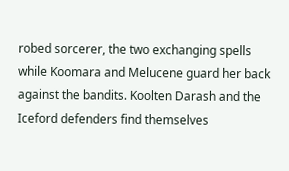robed sorcerer, the two exchanging spells while Koomara and Melucene guard her back against the bandits. Koolten Darash and the Iceford defenders find themselves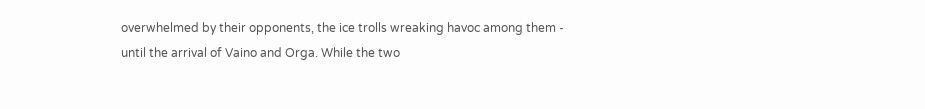overwhelmed by their opponents, the ice trolls wreaking havoc among them - until the arrival of Vaino and Orga. While the two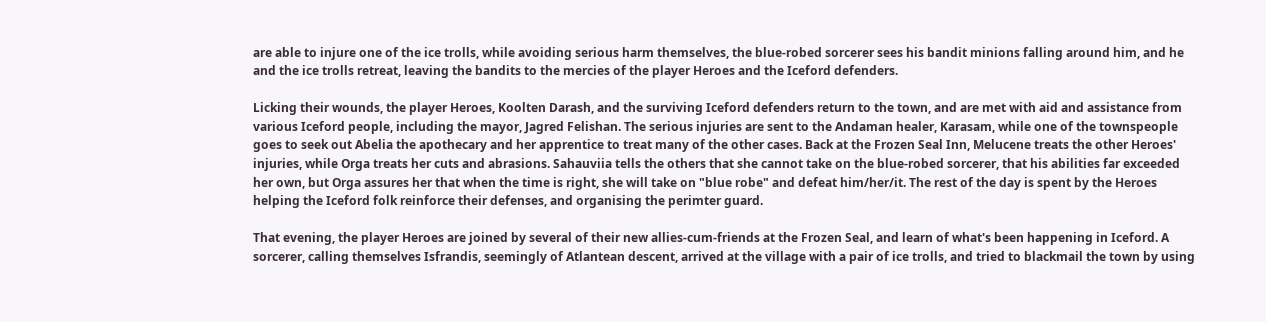are able to injure one of the ice trolls, while avoiding serious harm themselves, the blue-robed sorcerer sees his bandit minions falling around him, and he and the ice trolls retreat, leaving the bandits to the mercies of the player Heroes and the Iceford defenders.

Licking their wounds, the player Heroes, Koolten Darash, and the surviving Iceford defenders return to the town, and are met with aid and assistance from various Iceford people, including the mayor, Jagred Felishan. The serious injuries are sent to the Andaman healer, Karasam, while one of the townspeople goes to seek out Abelia the apothecary and her apprentice to treat many of the other cases. Back at the Frozen Seal Inn, Melucene treats the other Heroes' injuries, while Orga treats her cuts and abrasions. Sahauviia tells the others that she cannot take on the blue-robed sorcerer, that his abilities far exceeded her own, but Orga assures her that when the time is right, she will take on "blue robe" and defeat him/her/it. The rest of the day is spent by the Heroes helping the Iceford folk reinforce their defenses, and organising the perimter guard.

That evening, the player Heroes are joined by several of their new allies-cum-friends at the Frozen Seal, and learn of what's been happening in Iceford. A sorcerer, calling themselves Isfrandis, seemingly of Atlantean descent, arrived at the village with a pair of ice trolls, and tried to blackmail the town by using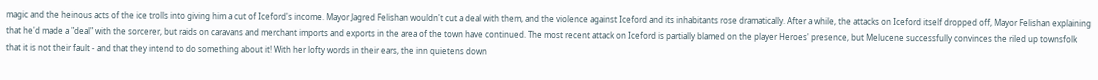magic and the heinous acts of the ice trolls into giving him a cut of Iceford's income. Mayor Jagred Felishan wouldn't cut a deal with them, and the violence against Iceford and its inhabitants rose dramatically. After a while, the attacks on Iceford itself dropped off, Mayor Felishan explaining that he'd made a "deal" with the sorcerer, but raids on caravans and merchant imports and exports in the area of the town have continued. The most recent attack on Iceford is partially blamed on the player Heroes' presence, but Melucene successfully convinces the riled up townsfolk that it is not their fault - and that they intend to do something about it! With her lofty words in their ears, the inn quietens down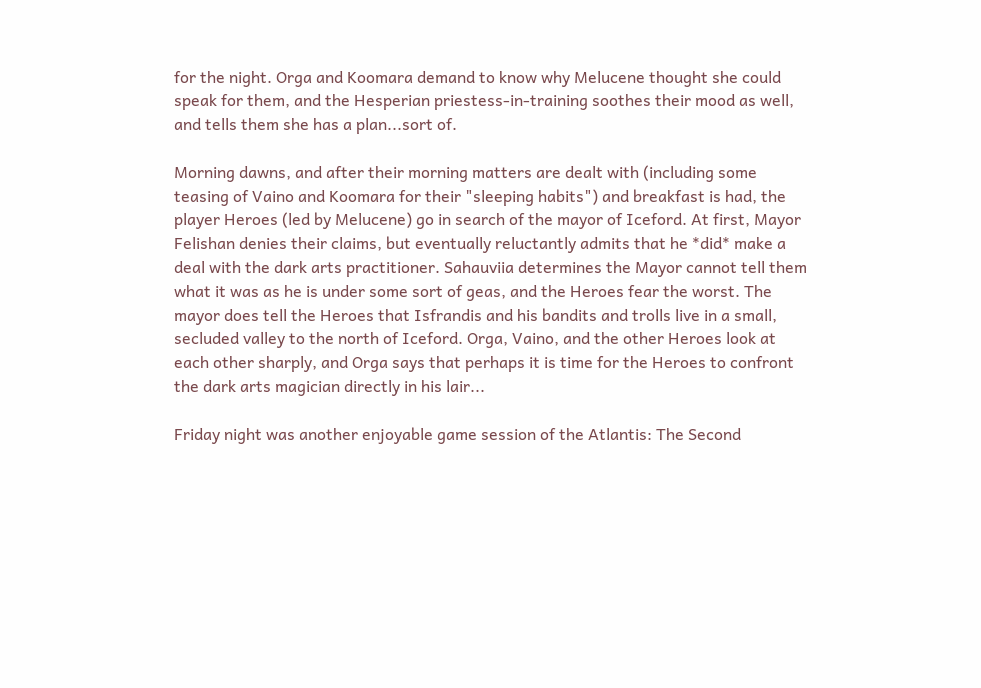for the night. Orga and Koomara demand to know why Melucene thought she could speak for them, and the Hesperian priestess-in-training soothes their mood as well, and tells them she has a plan...sort of.

Morning dawns, and after their morning matters are dealt with (including some teasing of Vaino and Koomara for their "sleeping habits") and breakfast is had, the player Heroes (led by Melucene) go in search of the mayor of Iceford. At first, Mayor Felishan denies their claims, but eventually reluctantly admits that he *did* make a deal with the dark arts practitioner. Sahauviia determines the Mayor cannot tell them what it was as he is under some sort of geas, and the Heroes fear the worst. The mayor does tell the Heroes that Isfrandis and his bandits and trolls live in a small, secluded valley to the north of Iceford. Orga, Vaino, and the other Heroes look at each other sharply, and Orga says that perhaps it is time for the Heroes to confront the dark arts magician directly in his lair...

Friday night was another enjoyable game session of the Atlantis: The Second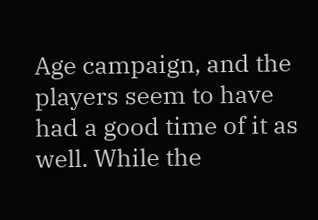Age campaign, and the players seem to have had a good time of it as well. While the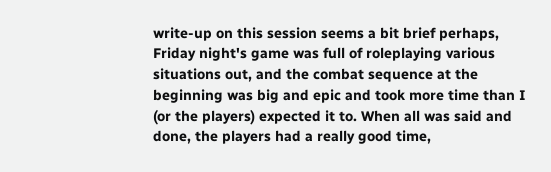write-up on this session seems a bit brief perhaps, Friday night's game was full of roleplaying various situations out, and the combat sequence at the beginning was big and epic and took more time than I (or the players) expected it to. When all was said and done, the players had a really good time,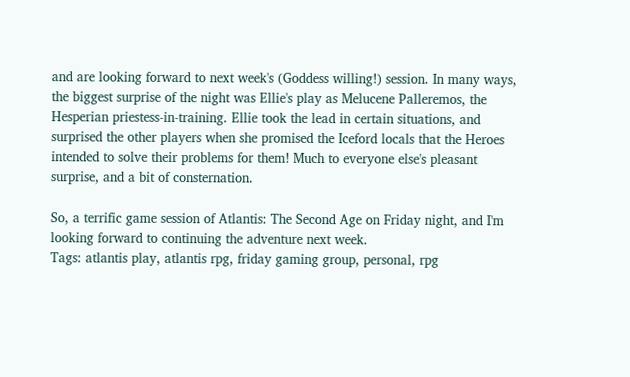and are looking forward to next week's (Goddess willing!) session. In many ways, the biggest surprise of the night was Ellie's play as Melucene Palleremos, the Hesperian priestess-in-training. Ellie took the lead in certain situations, and surprised the other players when she promised the Iceford locals that the Heroes intended to solve their problems for them! Much to everyone else's pleasant surprise, and a bit of consternation.

So, a terrific game session of Atlantis: The Second Age on Friday night, and I'm looking forward to continuing the adventure next week.
Tags: atlantis play, atlantis rpg, friday gaming group, personal, rpg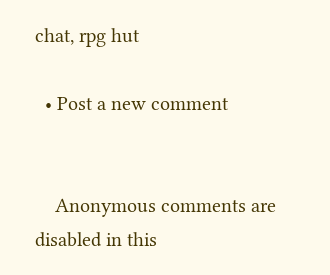chat, rpg hut

  • Post a new comment


    Anonymous comments are disabled in this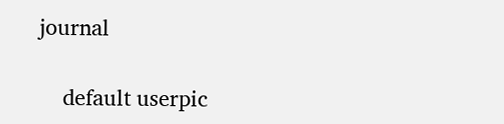journal

    default userpic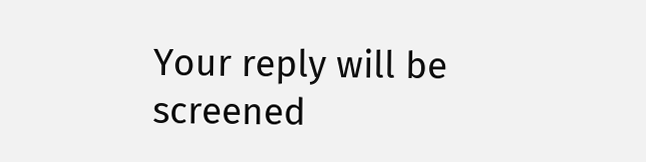Your reply will be screened